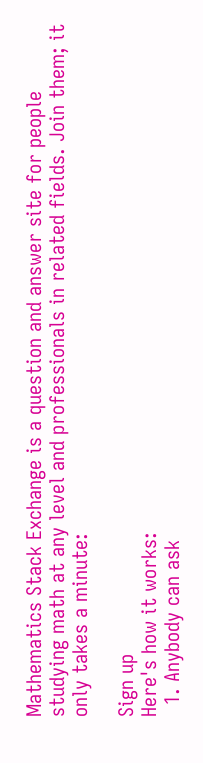Mathematics Stack Exchange is a question and answer site for people studying math at any level and professionals in related fields. Join them; it only takes a minute:

Sign up
Here's how it works:
  1. Anybody can ask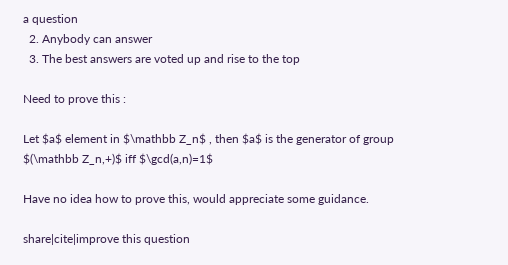a question
  2. Anybody can answer
  3. The best answers are voted up and rise to the top

Need to prove this :

Let $a$ element in $\mathbb Z_n$ , then $a$ is the generator of group $(\mathbb Z_n,+)$ iff $\gcd(a,n)=1$

Have no idea how to prove this, would appreciate some guidance.

share|cite|improve this question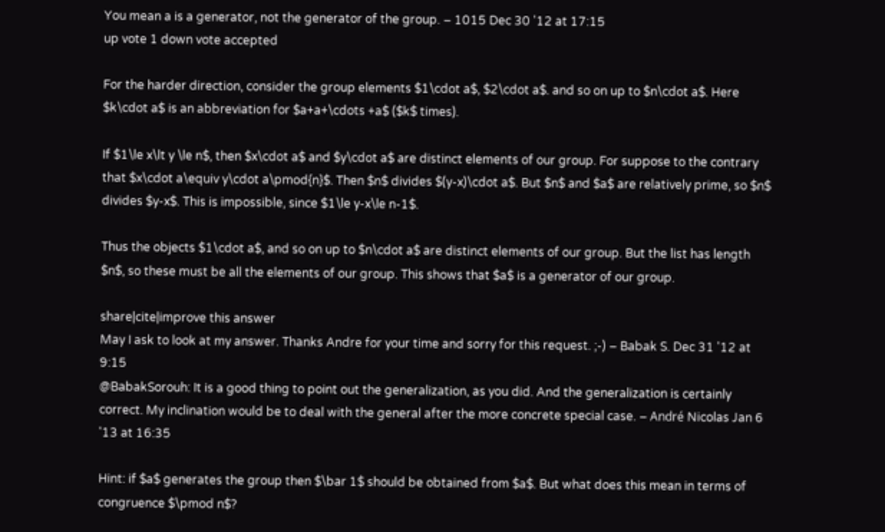You mean a is a generator, not the generator of the group. – 1015 Dec 30 '12 at 17:15
up vote 1 down vote accepted

For the harder direction, consider the group elements $1\cdot a$, $2\cdot a$. and so on up to $n\cdot a$. Here $k\cdot a$ is an abbreviation for $a+a+\cdots +a$ ($k$ times).

If $1\le x\lt y \le n$, then $x\cdot a$ and $y\cdot a$ are distinct elements of our group. For suppose to the contrary that $x\cdot a\equiv y\cdot a\pmod{n}$. Then $n$ divides $(y-x)\cdot a$. But $n$ and $a$ are relatively prime, so $n$ divides $y-x$. This is impossible, since $1\le y-x\le n-1$.

Thus the objects $1\cdot a$, and so on up to $n\cdot a$ are distinct elements of our group. But the list has length $n$, so these must be all the elements of our group. This shows that $a$ is a generator of our group.

share|cite|improve this answer
May I ask to look at my answer. Thanks Andre for your time and sorry for this request. ;-) – Babak S. Dec 31 '12 at 9:15
@BabakSorouh: It is a good thing to point out the generalization, as you did. And the generalization is certainly correct. My inclination would be to deal with the general after the more concrete special case. – André Nicolas Jan 6 '13 at 16:35

Hint: if $a$ generates the group then $\bar 1$ should be obtained from $a$. But what does this mean in terms of congruence $\pmod n$?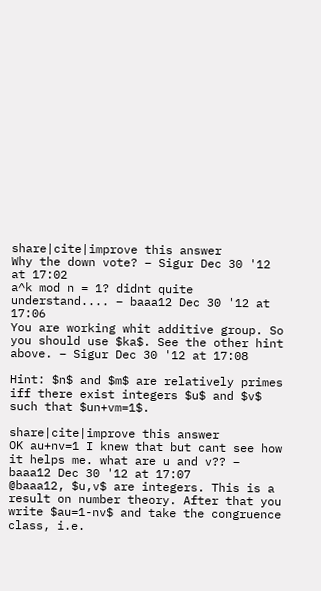share|cite|improve this answer
Why the down vote? – Sigur Dec 30 '12 at 17:02
a^k mod n = 1? didnt quite understand.... – baaa12 Dec 30 '12 at 17:06
You are working whit additive group. So you should use $ka$. See the other hint above. – Sigur Dec 30 '12 at 17:08

Hint: $n$ and $m$ are relatively primes iff there exist integers $u$ and $v$ such that $un+vm=1$.

share|cite|improve this answer
OK au+nv=1 I knew that but cant see how it helps me. what are u and v?? – baaa12 Dec 30 '12 at 17:07
@baaa12, $u,v$ are integers. This is a result on number theory. After that you write $au=1-nv$ and take the congruence class, i.e.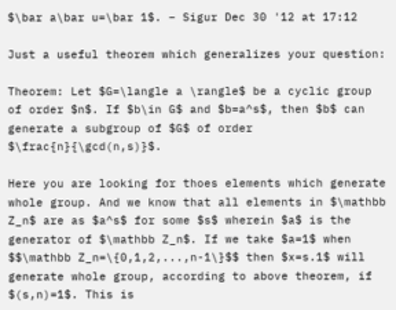$\bar a\bar u=\bar 1$. – Sigur Dec 30 '12 at 17:12

Just a useful theorem which generalizes your question:

Theorem: Let $G=\langle a \rangle$ be a cyclic group of order $n$. If $b\in G$ and $b=a^s$, then $b$ can generate a subgroup of $G$ of order $\frac{n}{\gcd(n,s)}$.

Here you are looking for thoes elements which generate whole group. And we know that all elements in $\mathbb Z_n$ are as $a^s$ for some $s$ wherein $a$ is the generator of $\mathbb Z_n$. If we take $a=1$ when $$\mathbb Z_n=\{0,1,2,...,n-1\}$$ then $x=s.1$ will generate whole group, according to above theorem, if $(s,n)=1$. This is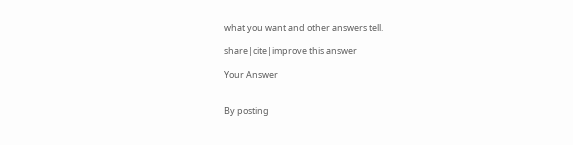what you want and other answers tell.

share|cite|improve this answer

Your Answer


By posting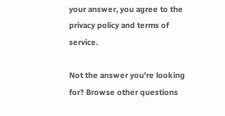your answer, you agree to the privacy policy and terms of service.

Not the answer you're looking for? Browse other questions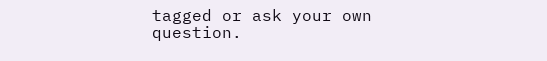tagged or ask your own question.